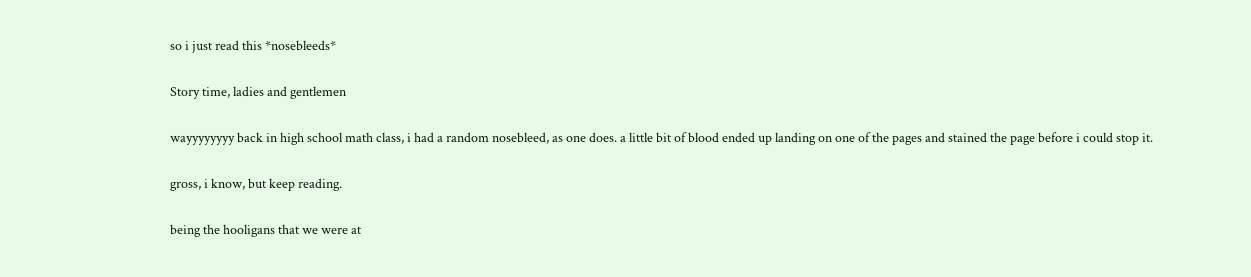so i just read this *nosebleeds*

Story time, ladies and gentlemen

wayyyyyyyy back in high school math class, i had a random nosebleed, as one does. a little bit of blood ended up landing on one of the pages and stained the page before i could stop it.

gross, i know, but keep reading.

being the hooligans that we were at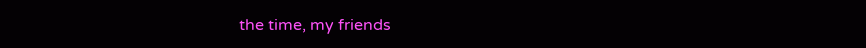the time, my friends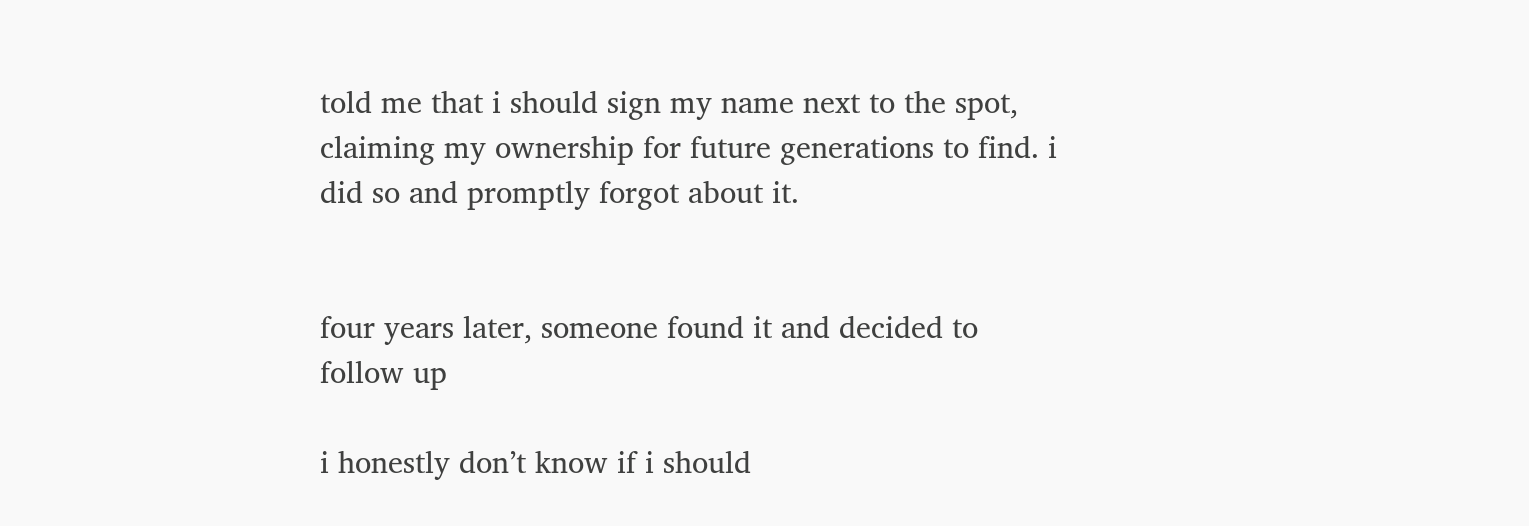told me that i should sign my name next to the spot, claiming my ownership for future generations to find. i did so and promptly forgot about it.


four years later, someone found it and decided to follow up

i honestly don’t know if i should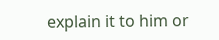explain it to him or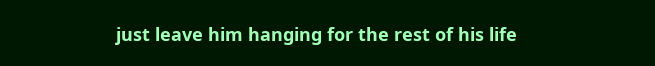just leave him hanging for the rest of his life